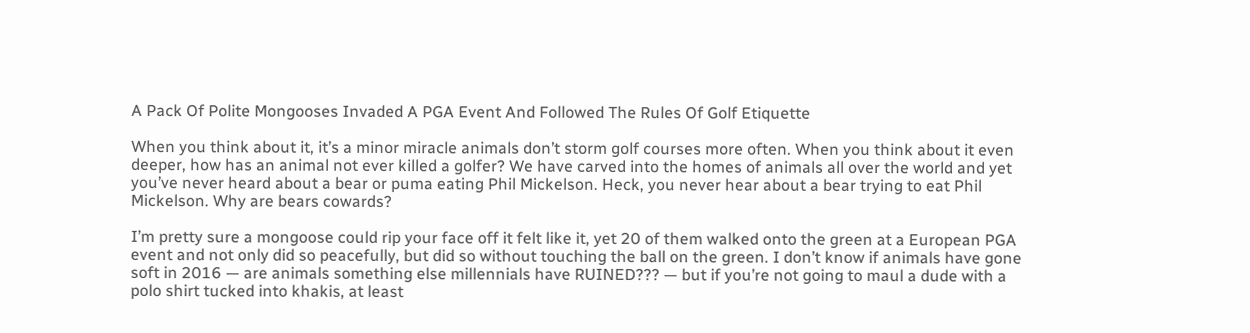A Pack Of Polite Mongooses Invaded A PGA Event And Followed The Rules Of Golf Etiquette

When you think about it, it’s a minor miracle animals don’t storm golf courses more often. When you think about it even deeper, how has an animal not ever killed a golfer? We have carved into the homes of animals all over the world and yet you’ve never heard about a bear or puma eating Phil Mickelson. Heck, you never hear about a bear trying to eat Phil Mickelson. Why are bears cowards?

I’m pretty sure a mongoose could rip your face off it felt like it, yet 20 of them walked onto the green at a European PGA event and not only did so peacefully, but did so without touching the ball on the green. I don’t know if animals have gone soft in 2016 — are animals something else millennials have RUINED??? — but if you’re not going to maul a dude with a polo shirt tucked into khakis, at least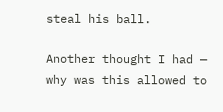steal his ball.

Another thought I had — why was this allowed to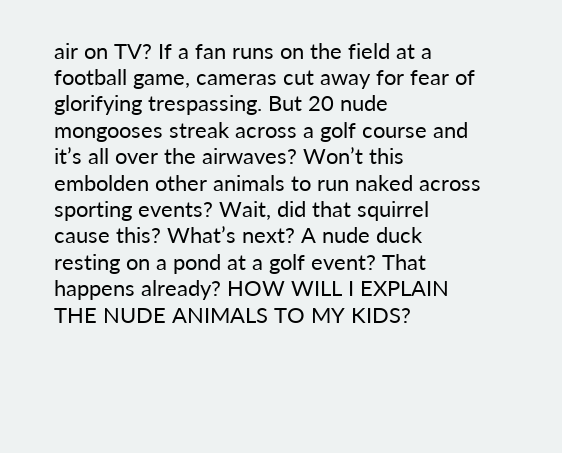air on TV? If a fan runs on the field at a football game, cameras cut away for fear of glorifying trespassing. But 20 nude mongooses streak across a golf course and it’s all over the airwaves? Won’t this embolden other animals to run naked across sporting events? Wait, did that squirrel cause this? What’s next? A nude duck resting on a pond at a golf event? That happens already? HOW WILL I EXPLAIN THE NUDE ANIMALS TO MY KIDS?